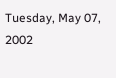Tuesday, May 07, 2002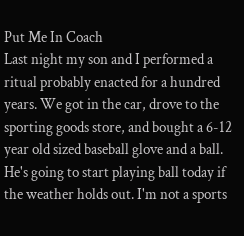Put Me In Coach
Last night my son and I performed a ritual probably enacted for a hundred years. We got in the car, drove to the sporting goods store, and bought a 6-12 year old sized baseball glove and a ball. He's going to start playing ball today if the weather holds out. I'm not a sports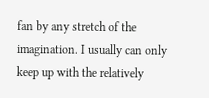fan by any stretch of the imagination. I usually can only keep up with the relatively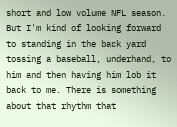short and low volume NFL season. But I'm kind of looking forward to standing in the back yard tossing a baseball, underhand, to him and then having him lob it back to me. There is something about that rhythm that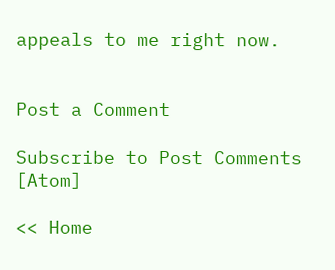appeals to me right now.


Post a Comment

Subscribe to Post Comments [Atom]

<< Home